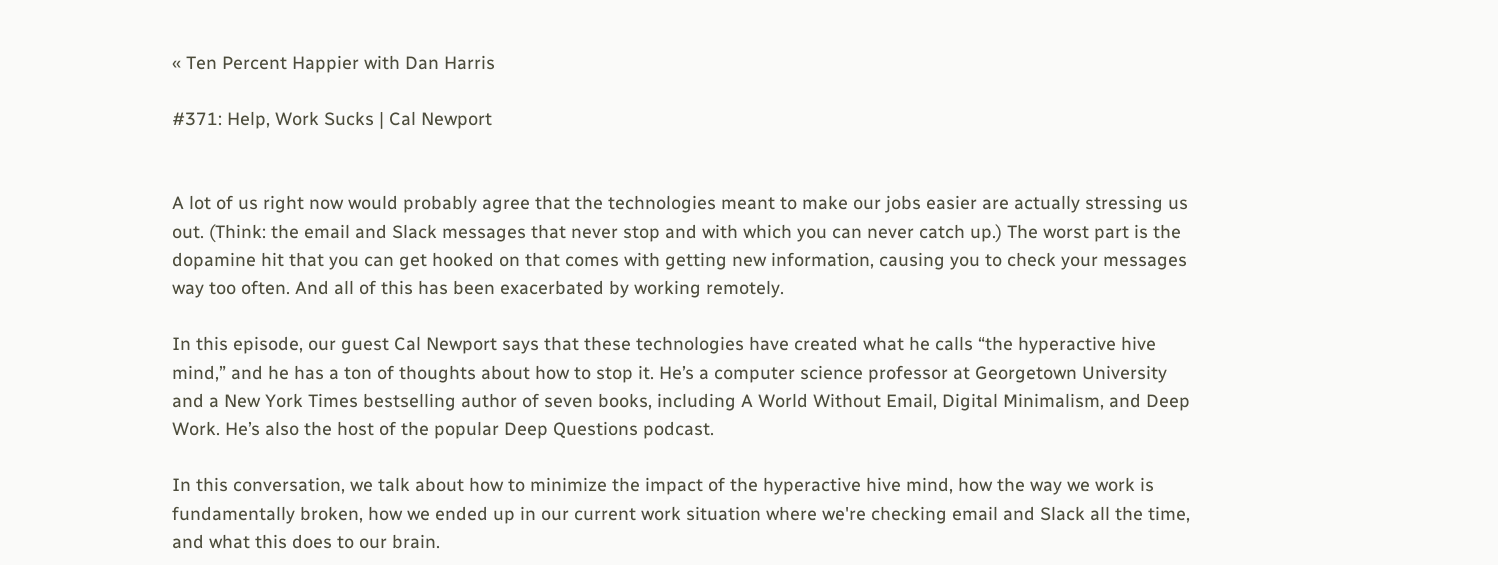« Ten Percent Happier with Dan Harris

#371: Help, Work Sucks | Cal Newport


A lot of us right now would probably agree that the technologies meant to make our jobs easier are actually stressing us out. (Think: the email and Slack messages that never stop and with which you can never catch up.) The worst part is the dopamine hit that you can get hooked on that comes with getting new information, causing you to check your messages way too often. And all of this has been exacerbated by working remotely.

In this episode, our guest Cal Newport says that these technologies have created what he calls “the hyperactive hive mind,” and he has a ton of thoughts about how to stop it. He’s a computer science professor at Georgetown University and a New York Times bestselling author of seven books, including A World Without Email, Digital Minimalism, and Deep Work. He’s also the host of the popular Deep Questions podcast.

In this conversation, we talk about how to minimize the impact of the hyperactive hive mind, how the way we work is fundamentally broken, how we ended up in our current work situation where we're checking email and Slack all the time, and what this does to our brain.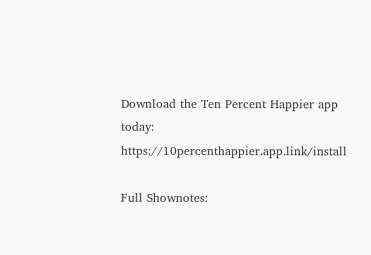Download the Ten Percent Happier app today: https://10percenthappier.app.link/install

Full Shownotes: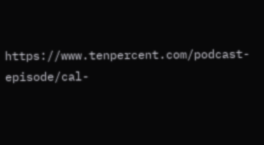https://www.tenpercent.com/podcast-episode/cal-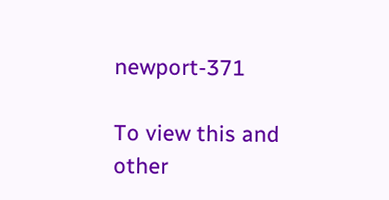newport-371

To view this and other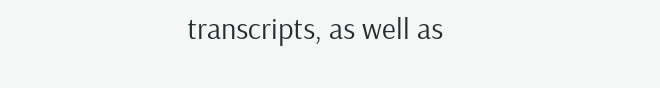transcripts, as well as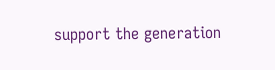support the generation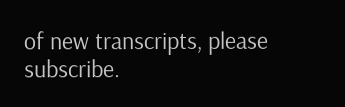of new transcripts, please subscribe.